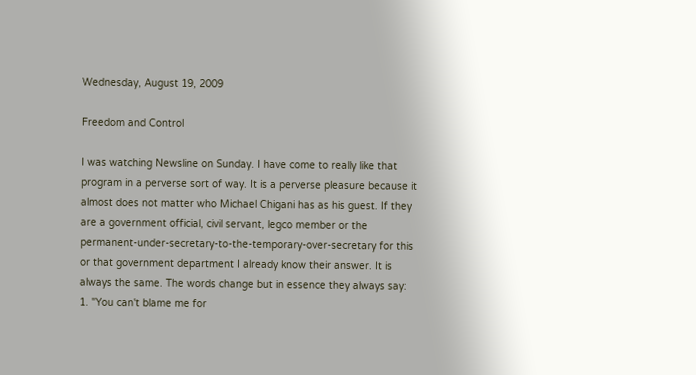Wednesday, August 19, 2009

Freedom and Control

I was watching Newsline on Sunday. I have come to really like that program in a perverse sort of way. It is a perverse pleasure because it almost does not matter who Michael Chigani has as his guest. If they are a government official, civil servant, legco member or the permanent-under-secretary-to-the-temporary-over-secretary for this or that government department I already know their answer. It is always the same. The words change but in essence they always say:
1. "You can't blame me for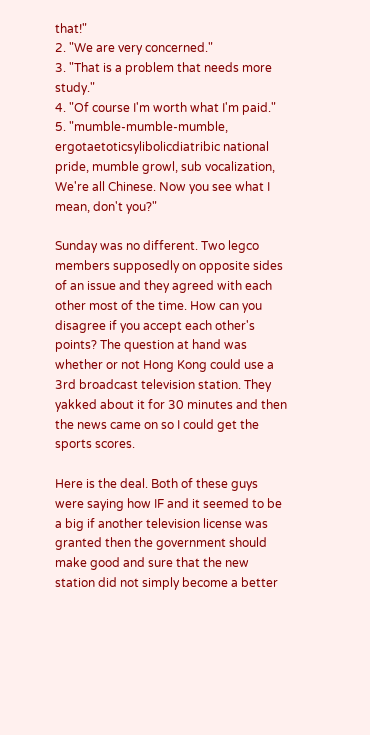that!"
2. "We are very concerned."
3. "That is a problem that needs more study."
4. "Of course I'm worth what I'm paid."
5. "mumble-mumble-mumble, ergotaetoticsylibolicdiatribic national pride, mumble growl, sub vocalization, We're all Chinese. Now you see what I mean, don't you?"

Sunday was no different. Two legco members supposedly on opposite sides of an issue and they agreed with each other most of the time. How can you disagree if you accept each other's points? The question at hand was whether or not Hong Kong could use a 3rd broadcast television station. They yakked about it for 30 minutes and then the news came on so I could get the sports scores.

Here is the deal. Both of these guys were saying how IF and it seemed to be a big if another television license was granted then the government should make good and sure that the new station did not simply become a better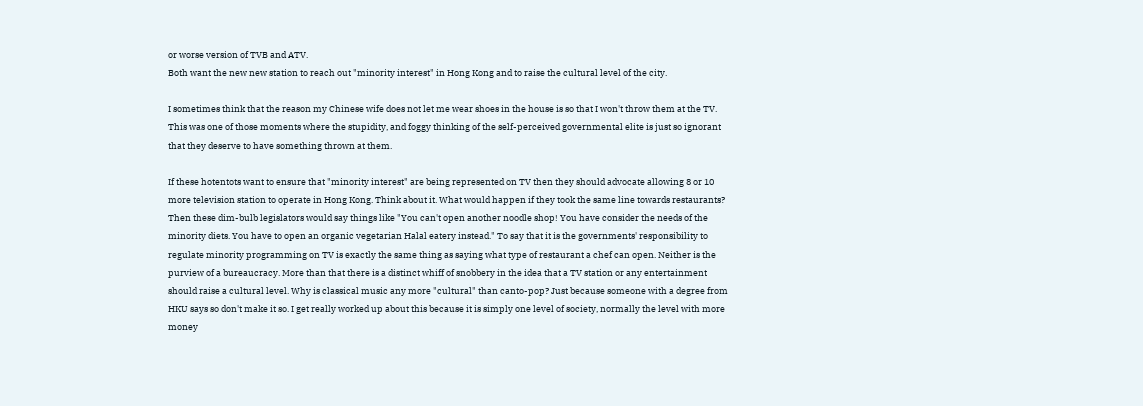or worse version of TVB and ATV.
Both want the new new station to reach out "minority interest" in Hong Kong and to raise the cultural level of the city.

I sometimes think that the reason my Chinese wife does not let me wear shoes in the house is so that I won't throw them at the TV. This was one of those moments where the stupidity, and foggy thinking of the self-perceived governmental elite is just so ignorant that they deserve to have something thrown at them.

If these hotentots want to ensure that "minority interest" are being represented on TV then they should advocate allowing 8 or 10 more television station to operate in Hong Kong. Think about it. What would happen if they took the same line towards restaurants? Then these dim-bulb legislators would say things like "You can't open another noodle shop! You have consider the needs of the minority diets. You have to open an organic vegetarian Halal eatery instead." To say that it is the governments' responsibility to regulate minority programming on TV is exactly the same thing as saying what type of restaurant a chef can open. Neither is the purview of a bureaucracy. More than that there is a distinct whiff of snobbery in the idea that a TV station or any entertainment should raise a cultural level. Why is classical music any more "cultural" than canto-pop? Just because someone with a degree from HKU says so don't make it so. I get really worked up about this because it is simply one level of society, normally the level with more money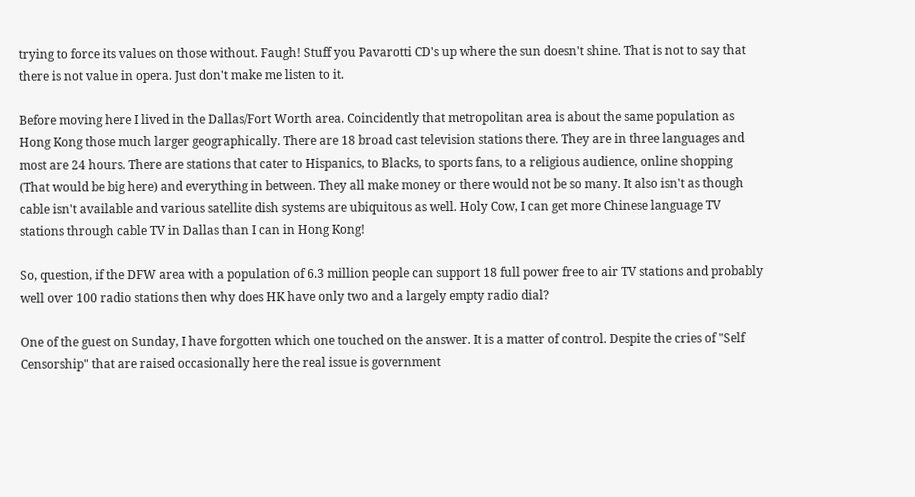trying to force its values on those without. Faugh! Stuff you Pavarotti CD's up where the sun doesn't shine. That is not to say that there is not value in opera. Just don't make me listen to it.

Before moving here I lived in the Dallas/Fort Worth area. Coincidently that metropolitan area is about the same population as Hong Kong those much larger geographically. There are 18 broad cast television stations there. They are in three languages and most are 24 hours. There are stations that cater to Hispanics, to Blacks, to sports fans, to a religious audience, online shopping (That would be big here) and everything in between. They all make money or there would not be so many. It also isn't as though cable isn't available and various satellite dish systems are ubiquitous as well. Holy Cow, I can get more Chinese language TV stations through cable TV in Dallas than I can in Hong Kong!

So, question, if the DFW area with a population of 6.3 million people can support 18 full power free to air TV stations and probably well over 100 radio stations then why does HK have only two and a largely empty radio dial?

One of the guest on Sunday, I have forgotten which one touched on the answer. It is a matter of control. Despite the cries of "Self Censorship" that are raised occasionally here the real issue is government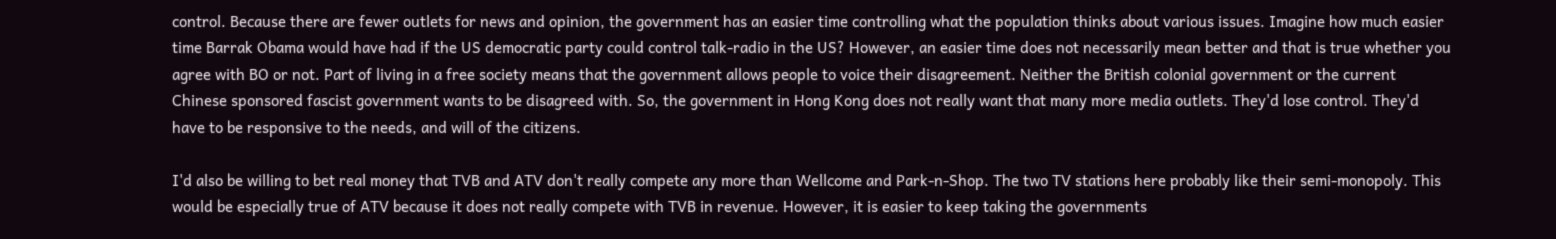control. Because there are fewer outlets for news and opinion, the government has an easier time controlling what the population thinks about various issues. Imagine how much easier time Barrak Obama would have had if the US democratic party could control talk-radio in the US? However, an easier time does not necessarily mean better and that is true whether you agree with BO or not. Part of living in a free society means that the government allows people to voice their disagreement. Neither the British colonial government or the current Chinese sponsored fascist government wants to be disagreed with. So, the government in Hong Kong does not really want that many more media outlets. They'd lose control. They'd have to be responsive to the needs, and will of the citizens.

I'd also be willing to bet real money that TVB and ATV don't really compete any more than Wellcome and Park-n-Shop. The two TV stations here probably like their semi-monopoly. This would be especially true of ATV because it does not really compete with TVB in revenue. However, it is easier to keep taking the governments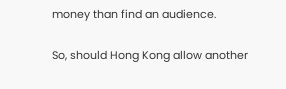money than find an audience.

So, should Hong Kong allow another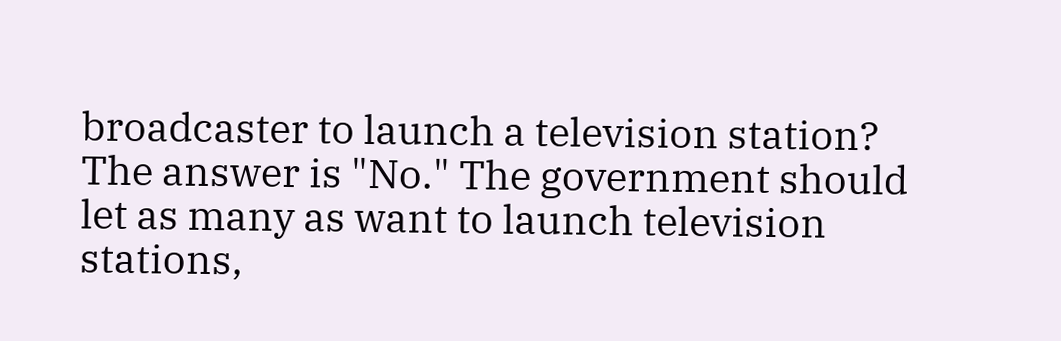broadcaster to launch a television station? The answer is "No." The government should let as many as want to launch television stations,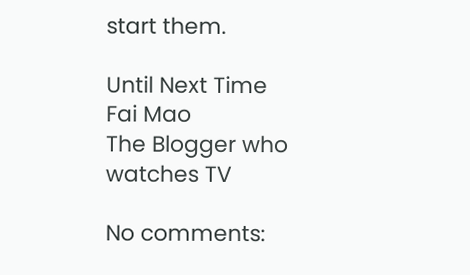start them.

Until Next Time
Fai Mao
The Blogger who watches TV

No comments: